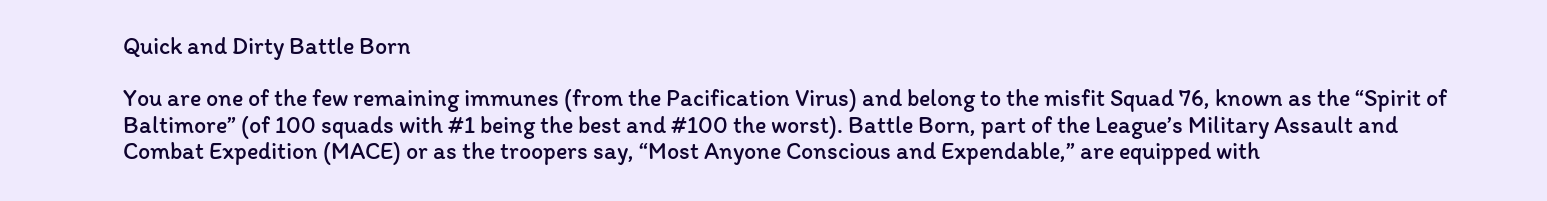Quick and Dirty Battle Born

You are one of the few remaining immunes (from the Pacification Virus) and belong to the misfit Squad 76, known as the “Spirit of Baltimore” (of 100 squads with #1 being the best and #100 the worst). Battle Born, part of the League’s Military Assault and Combat Expedition (MACE) or as the troopers say, “Most Anyone Conscious and Expendable,” are equipped with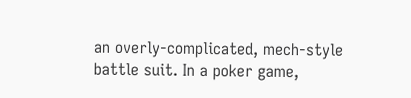an overly-complicated, mech-style battle suit. In a poker game,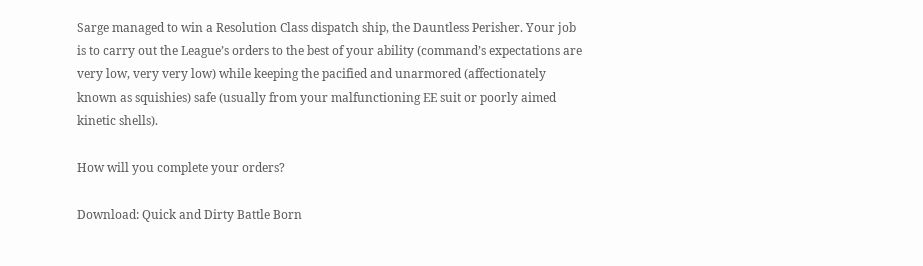Sarge managed to win a Resolution Class dispatch ship, the Dauntless Perisher. Your job is to carry out the League’s orders to the best of your ability (command’s expectations are very low, very very low) while keeping the pacified and unarmored (affectionately known as squishies) safe (usually from your malfunctioning EE suit or poorly aimed kinetic shells).

How will you complete your orders?

Download: Quick and Dirty Battle Born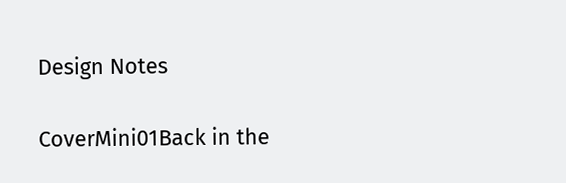Design Notes

CoverMini01Back in the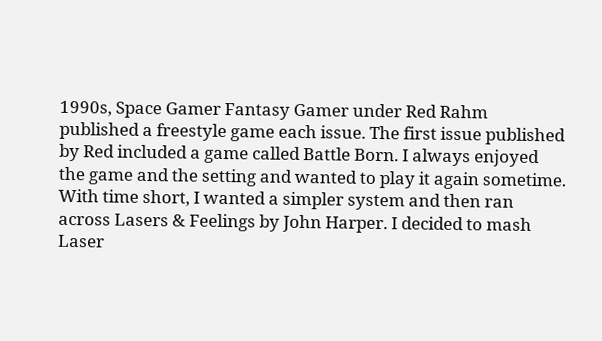1990s, Space Gamer Fantasy Gamer under Red Rahm published a freestyle game each issue. The first issue published by Red included a game called Battle Born. I always enjoyed the game and the setting and wanted to play it again sometime. With time short, I wanted a simpler system and then ran across Lasers & Feelings by John Harper. I decided to mash Laser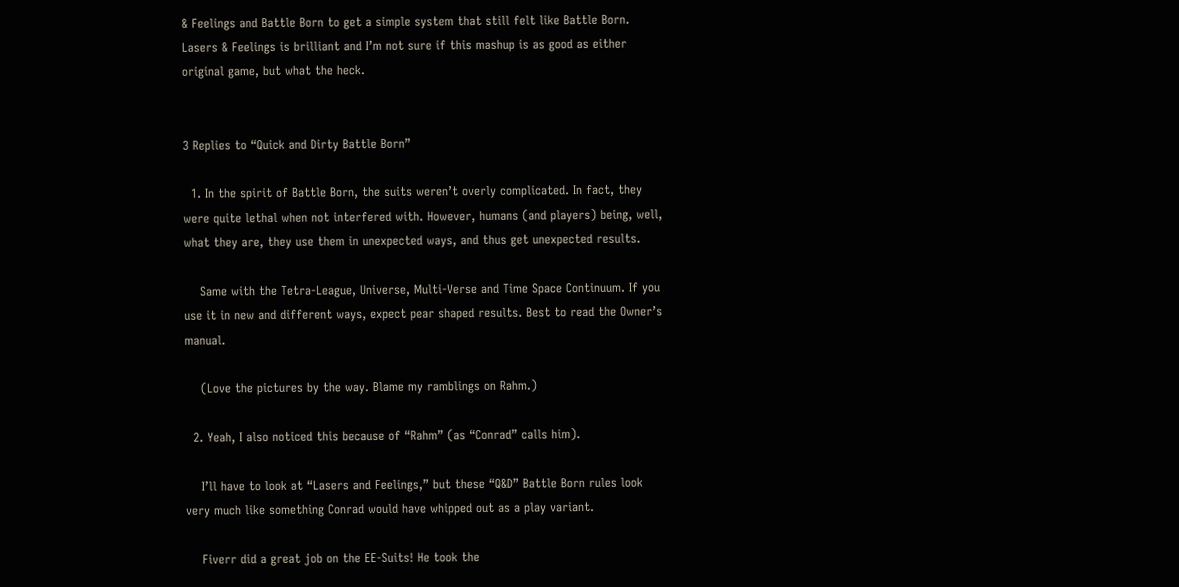& Feelings and Battle Born to get a simple system that still felt like Battle Born. Lasers & Feelings is brilliant and I’m not sure if this mashup is as good as either original game, but what the heck.


3 Replies to “Quick and Dirty Battle Born”

  1. In the spirit of Battle Born, the suits weren’t overly complicated. In fact, they were quite lethal when not interfered with. However, humans (and players) being, well, what they are, they use them in unexpected ways, and thus get unexpected results.

    Same with the Tetra-League, Universe, Multi-Verse and Time Space Continuum. If you use it in new and different ways, expect pear shaped results. Best to read the Owner’s manual.

    (Love the pictures by the way. Blame my ramblings on Rahm.)

  2. Yeah, I also noticed this because of “Rahm” (as “Conrad” calls him).

    I’ll have to look at “Lasers and Feelings,” but these “Q&D” Battle Born rules look very much like something Conrad would have whipped out as a play variant.

    Fiverr did a great job on the EE-Suits! He took the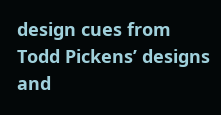design cues from Todd Pickens’ designs and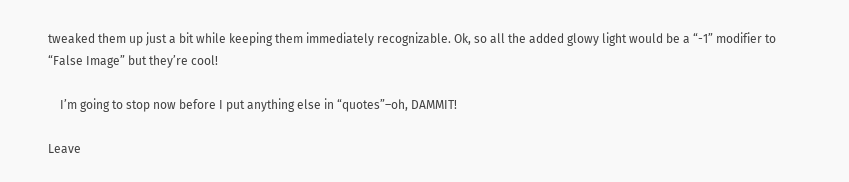tweaked them up just a bit while keeping them immediately recognizable. Ok, so all the added glowy light would be a “-1” modifier to “False Image” but they’re cool!

    I’m going to stop now before I put anything else in “quotes”–oh, DAMMIT!

Leave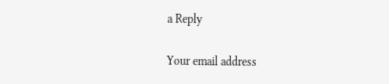a Reply

Your email address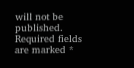will not be published. Required fields are marked *